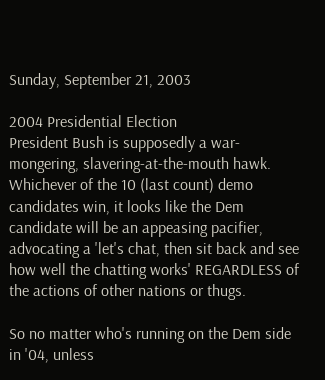Sunday, September 21, 2003

2004 Presidential Election
President Bush is supposedly a war-mongering, slavering-at-the-mouth hawk. Whichever of the 10 (last count) demo candidates win, it looks like the Dem candidate will be an appeasing pacifier, advocating a 'let's chat, then sit back and see how well the chatting works' REGARDLESS of the actions of other nations or thugs.

So no matter who's running on the Dem side in '04, unless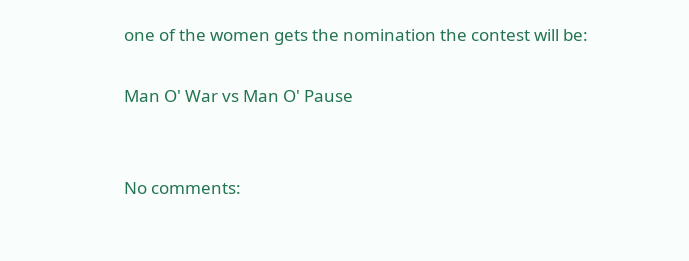one of the women gets the nomination the contest will be:

Man O' War vs Man O' Pause


No comments: